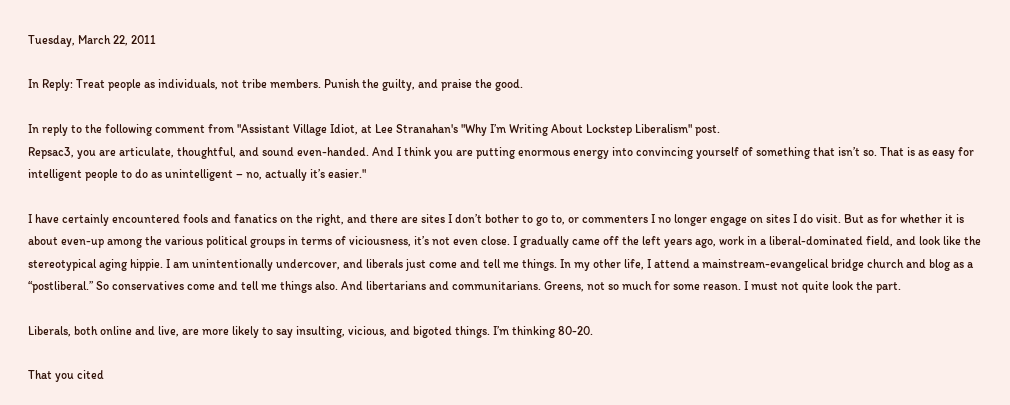Tuesday, March 22, 2011

In Reply: Treat people as individuals, not tribe members. Punish the guilty, and praise the good.

In reply to the following comment from "Assistant Village Idiot, at Lee Stranahan's "Why I’m Writing About Lockstep Liberalism" post.
Repsac3, you are articulate, thoughtful, and sound even-handed. And I think you are putting enormous energy into convincing yourself of something that isn’t so. That is as easy for intelligent people to do as unintelligent – no, actually it’s easier."

I have certainly encountered fools and fanatics on the right, and there are sites I don’t bother to go to, or commenters I no longer engage on sites I do visit. But as for whether it is about even-up among the various political groups in terms of viciousness, it’s not even close. I gradually came off the left years ago, work in a liberal-dominated field, and look like the stereotypical aging hippie. I am unintentionally undercover, and liberals just come and tell me things. In my other life, I attend a mainstream-evangelical bridge church and blog as a “postliberal.” So conservatives come and tell me things also. And libertarians and communitarians. Greens, not so much for some reason. I must not quite look the part.

Liberals, both online and live, are more likely to say insulting, vicious, and bigoted things. I’m thinking 80-20.

That you cited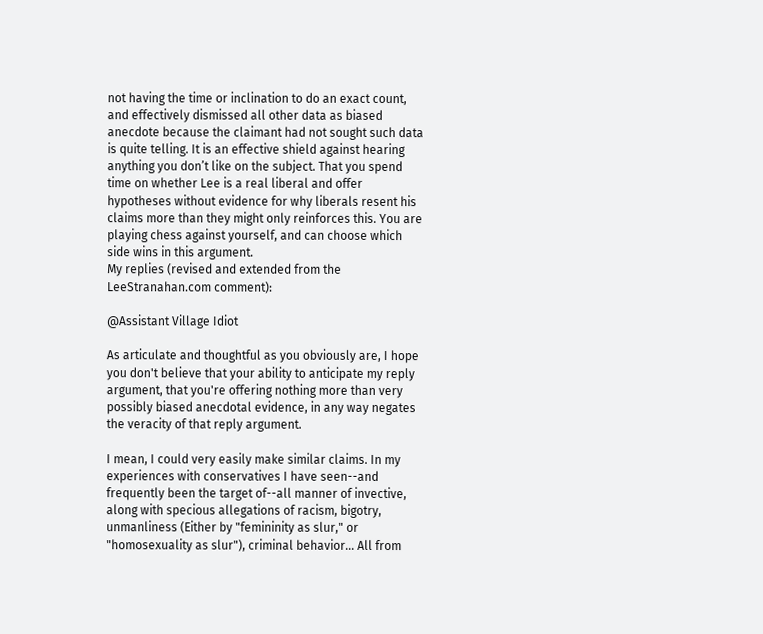not having the time or inclination to do an exact count, and effectively dismissed all other data as biased anecdote because the claimant had not sought such data is quite telling. It is an effective shield against hearing anything you don’t like on the subject. That you spend time on whether Lee is a real liberal and offer hypotheses without evidence for why liberals resent his claims more than they might only reinforces this. You are playing chess against yourself, and can choose which side wins in this argument.
My replies (revised and extended from the LeeStranahan.com comment):

@Assistant Village Idiot

As articulate and thoughtful as you obviously are, I hope you don't believe that your ability to anticipate my reply argument, that you're offering nothing more than very possibly biased anecdotal evidence, in any way negates the veracity of that reply argument.

I mean, I could very easily make similar claims. In my experiences with conservatives I have seen--and frequently been the target of--all manner of invective, along with specious allegations of racism, bigotry, unmanliness (Either by "femininity as slur," or "homosexuality as slur"), criminal behavior... All from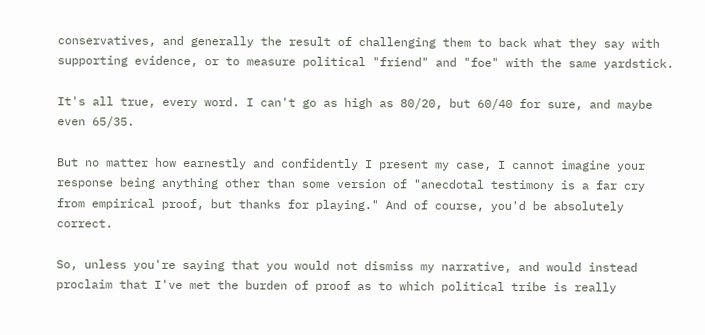conservatives, and generally the result of challenging them to back what they say with supporting evidence, or to measure political "friend" and "foe" with the same yardstick.

It's all true, every word. I can't go as high as 80/20, but 60/40 for sure, and maybe even 65/35.

But no matter how earnestly and confidently I present my case, I cannot imagine your response being anything other than some version of "anecdotal testimony is a far cry from empirical proof, but thanks for playing." And of course, you'd be absolutely correct.

So, unless you're saying that you would not dismiss my narrative, and would instead proclaim that I've met the burden of proof as to which political tribe is really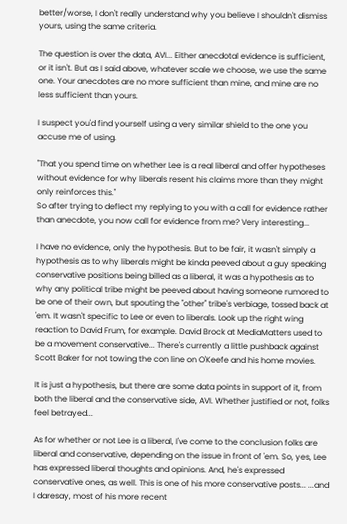better/worse, I don't really understand why you believe I shouldn't dismiss yours, using the same criteria.

The question is over the data, AVI... Either anecdotal evidence is sufficient, or it isn't. But as I said above, whatever scale we choose, we use the same one. Your anecdotes are no more sufficient than mine, and mine are no less sufficient than yours.

I suspect you'd find yourself using a very similar shield to the one you accuse me of using.

"That you spend time on whether Lee is a real liberal and offer hypotheses without evidence for why liberals resent his claims more than they might only reinforces this."
So after trying to deflect my replying to you with a call for evidence rather than anecdote, you now call for evidence from me? Very interesting...

I have no evidence, only the hypothesis. But to be fair, it wasn't simply a hypothesis as to why liberals might be kinda peeved about a guy speaking conservative positions being billed as a liberal, it was a hypothesis as to why any political tribe might be peeved about having someone rumored to be one of their own, but spouting the "other" tribe's verbiage, tossed back at 'em. It wasn't specific to Lee or even to liberals. Look up the right wing reaction to David Frum, for example. David Brock at MediaMatters used to be a movement conservative... There's currently a little pushback against Scott Baker for not towing the con line on O'Keefe and his home movies.

It is just a hypothesis, but there are some data points in support of it, from both the liberal and the conservative side, AVI. Whether justified or not, folks feel betrayed...

As for whether or not Lee is a liberal, I've come to the conclusion folks are liberal and conservative, depending on the issue in front of 'em. So, yes, Lee has expressed liberal thoughts and opinions. And, he's expressed conservative ones, as well. This is one of his more conservative posts... ...and I daresay, most of his more recent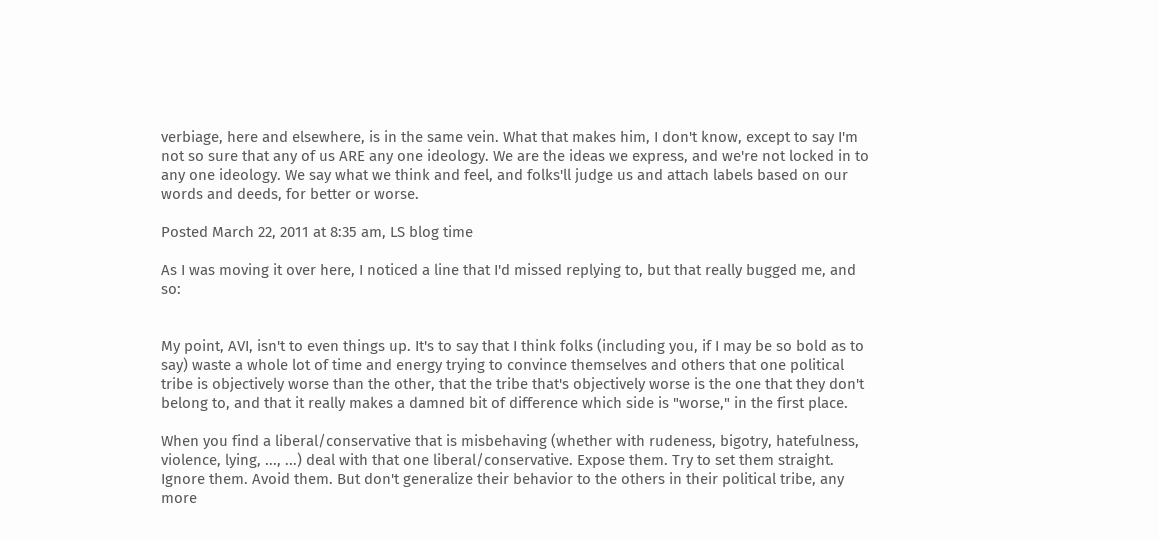verbiage, here and elsewhere, is in the same vein. What that makes him, I don't know, except to say I'm not so sure that any of us ARE any one ideology. We are the ideas we express, and we're not locked in to any one ideology. We say what we think and feel, and folks'll judge us and attach labels based on our words and deeds, for better or worse.

Posted March 22, 2011 at 8:35 am, LS blog time

As I was moving it over here, I noticed a line that I'd missed replying to, but that really bugged me, and so:


My point, AVI, isn't to even things up. It's to say that I think folks (including you, if I may be so bold as to say) waste a whole lot of time and energy trying to convince themselves and others that one political tribe is objectively worse than the other, that the tribe that's objectively worse is the one that they don't belong to, and that it really makes a damned bit of difference which side is "worse," in the first place.

When you find a liberal/conservative that is misbehaving (whether with rudeness, bigotry, hatefulness, violence, lying, ..., ...) deal with that one liberal/conservative. Expose them. Try to set them straight. Ignore them. Avoid them. But don't generalize their behavior to the others in their political tribe, any more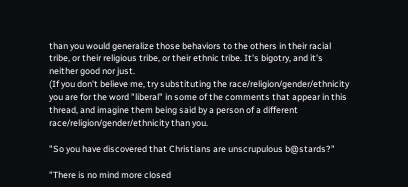than you would generalize those behaviors to the others in their racial tribe, or their religious tribe, or their ethnic tribe. It's bigotry, and it's neither good nor just.
(If you don't believe me, try substituting the race/religion/gender/ethnicity you are for the word "liberal" in some of the comments that appear in this thread, and imagine them being said by a person of a different race/religion/gender/ethnicity than you.

"So you have discovered that Christians are unscrupulous b@stards?"

"There is no mind more closed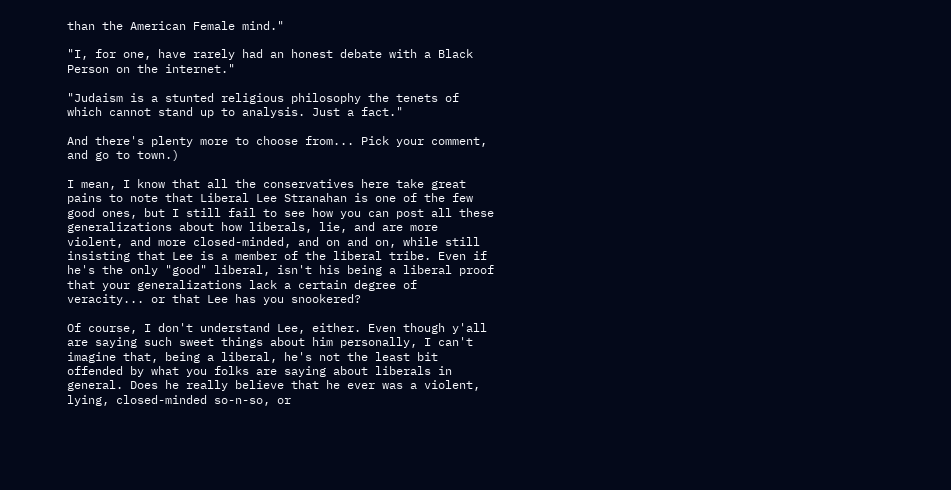than the American Female mind."

"I, for one, have rarely had an honest debate with a Black Person on the internet."

"Judaism is a stunted religious philosophy the tenets of which cannot stand up to analysis. Just a fact."

And there's plenty more to choose from... Pick your comment, and go to town.)

I mean, I know that all the conservatives here take great pains to note that Liberal Lee Stranahan is one of the few good ones, but I still fail to see how you can post all these generalizations about how liberals, lie, and are more violent, and more closed-minded, and on and on, while still insisting that Lee is a member of the liberal tribe. Even if he's the only "good" liberal, isn't his being a liberal proof that your generalizations lack a certain degree of veracity... or that Lee has you snookered?

Of course, I don't understand Lee, either. Even though y'all are saying such sweet things about him personally, I can't imagine that, being a liberal, he's not the least bit offended by what you folks are saying about liberals in general. Does he really believe that he ever was a violent, lying, closed-minded so-n-so, or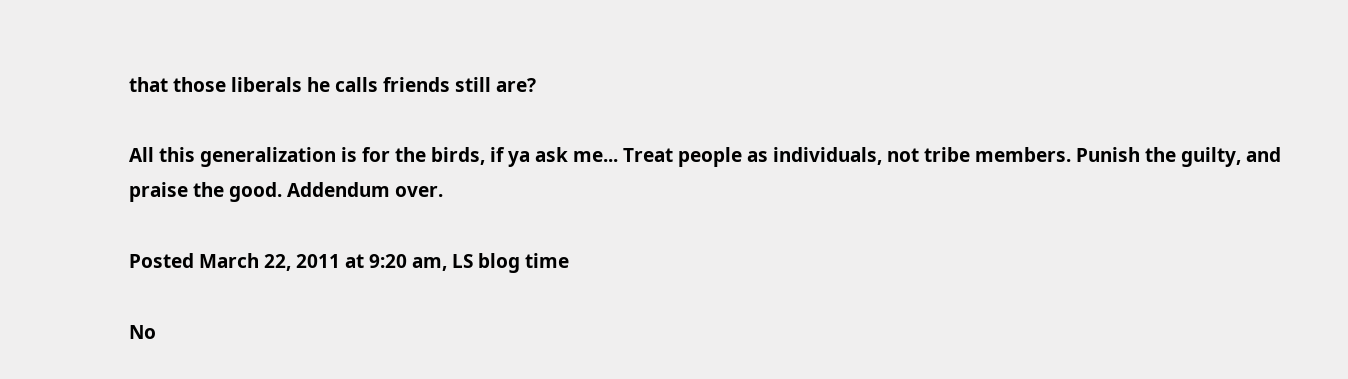that those liberals he calls friends still are?

All this generalization is for the birds, if ya ask me... Treat people as individuals, not tribe members. Punish the guilty, and praise the good. Addendum over.

Posted March 22, 2011 at 9:20 am, LS blog time

No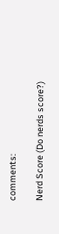comments:

Nerd Score (Do nerds score?)